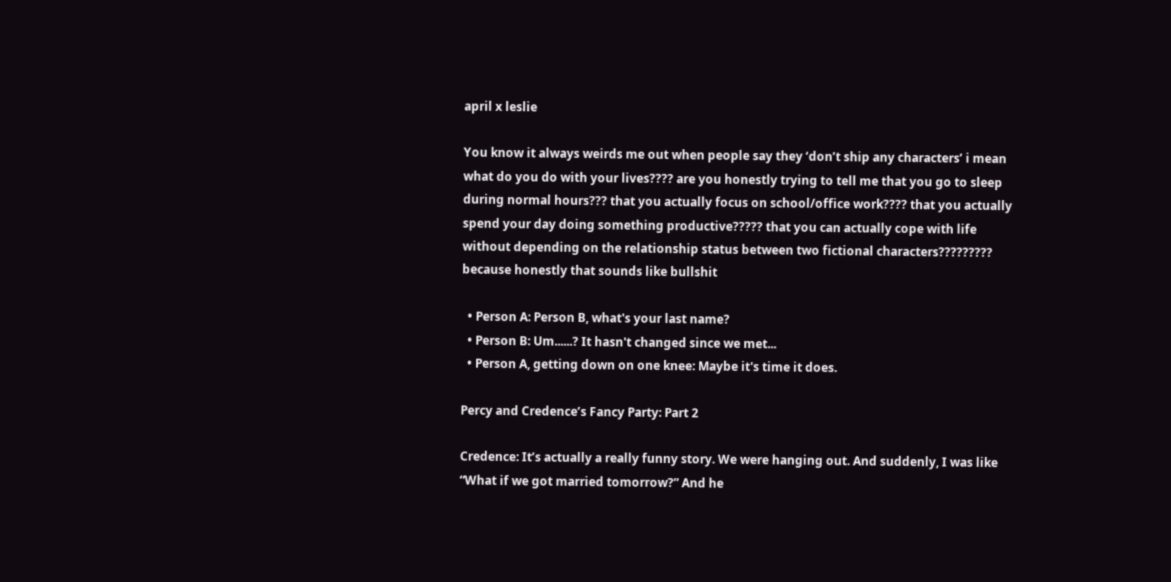april x leslie

You know it always weirds me out when people say they ‘don’t ship any characters’ i mean what do you do with your lives???? are you honestly trying to tell me that you go to sleep during normal hours??? that you actually focus on school/office work???? that you actually spend your day doing something productive????? that you can actually cope with life without depending on the relationship status between two fictional characters????????? because honestly that sounds like bullshit

  • Person A: Person B, what's your last name?
  • Person B: Um......? It hasn't changed since we met...
  • Person A, getting down on one knee: Maybe it's time it does.

Percy and Credence’s Fancy Party: Part 2

Credence: It’s actually a really funny story. We were hanging out. And suddenly, I was like “What if we got married tomorrow?” And he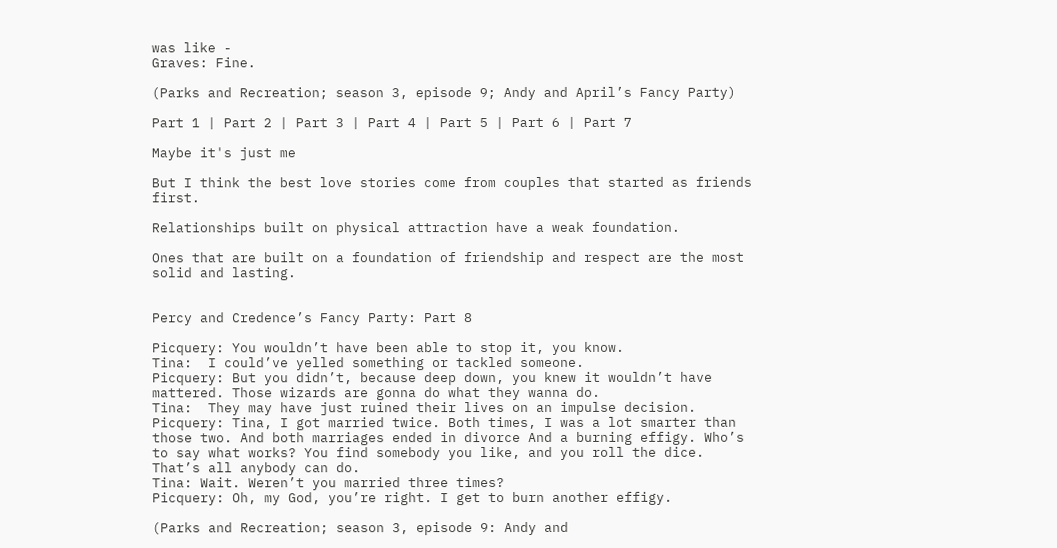was like -
Graves: Fine.

(Parks and Recreation; season 3, episode 9; Andy and April’s Fancy Party)

Part 1 | Part 2 | Part 3 | Part 4 | Part 5 | Part 6 | Part 7

Maybe it's just me

But I think the best love stories come from couples that started as friends first.

Relationships built on physical attraction have a weak foundation.

Ones that are built on a foundation of friendship and respect are the most solid and lasting.


Percy and Credence’s Fancy Party: Part 8

Picquery: You wouldn’t have been able to stop it, you know.
Tina:  I could’ve yelled something or tackled someone.
Picquery: But you didn’t, because deep down, you knew it wouldn’t have mattered. Those wizards are gonna do what they wanna do.
Tina:  They may have just ruined their lives on an impulse decision.
Picquery: Tina, I got married twice. Both times, I was a lot smarter than those two. And both marriages ended in divorce And a burning effigy. Who’s to say what works? You find somebody you like, and you roll the dice. That’s all anybody can do.
Tina: Wait. Weren’t you married three times?
Picquery: Oh, my God, you’re right. I get to burn another effigy.

(Parks and Recreation; season 3, episode 9: Andy and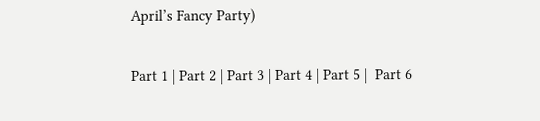April’s Fancy Party)

Part 1 | Part 2 | Part 3 | Part 4 | Part 5 |  Part 6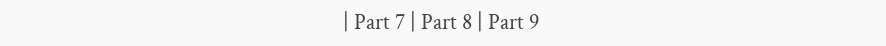| Part 7 | Part 8 | Part 9